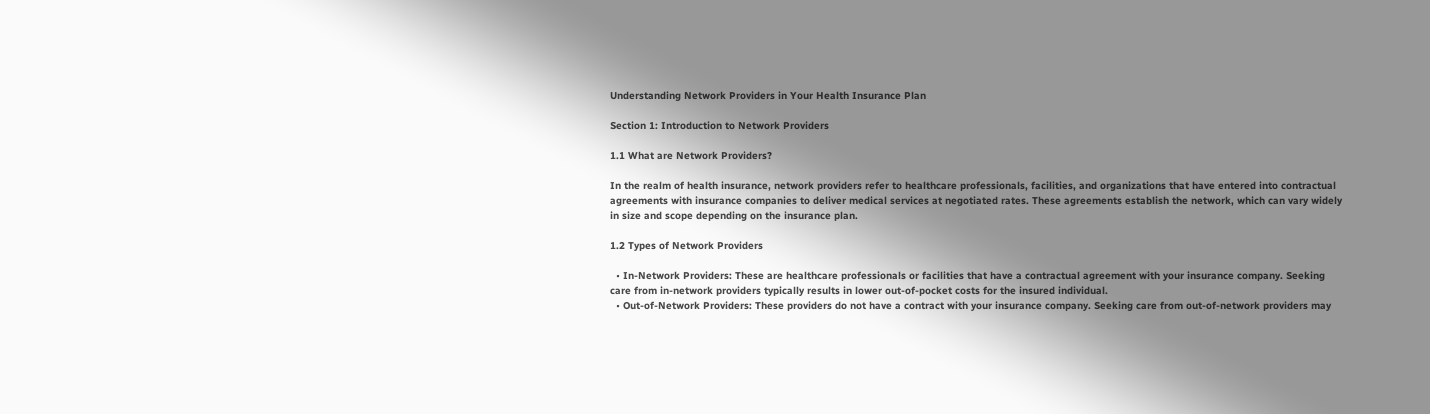Understanding Network Providers in Your Health Insurance Plan

Section 1: Introduction to Network Providers

1.1 What are Network Providers?

In the realm of health insurance, network providers refer to healthcare professionals, facilities, and organizations that have entered into contractual agreements with insurance companies to deliver medical services at negotiated rates. These agreements establish the network, which can vary widely in size and scope depending on the insurance plan.

1.2 Types of Network Providers

  • In-Network Providers: These are healthcare professionals or facilities that have a contractual agreement with your insurance company. Seeking care from in-network providers typically results in lower out-of-pocket costs for the insured individual.
  • Out-of-Network Providers: These providers do not have a contract with your insurance company. Seeking care from out-of-network providers may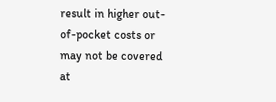result in higher out-of-pocket costs or may not be covered at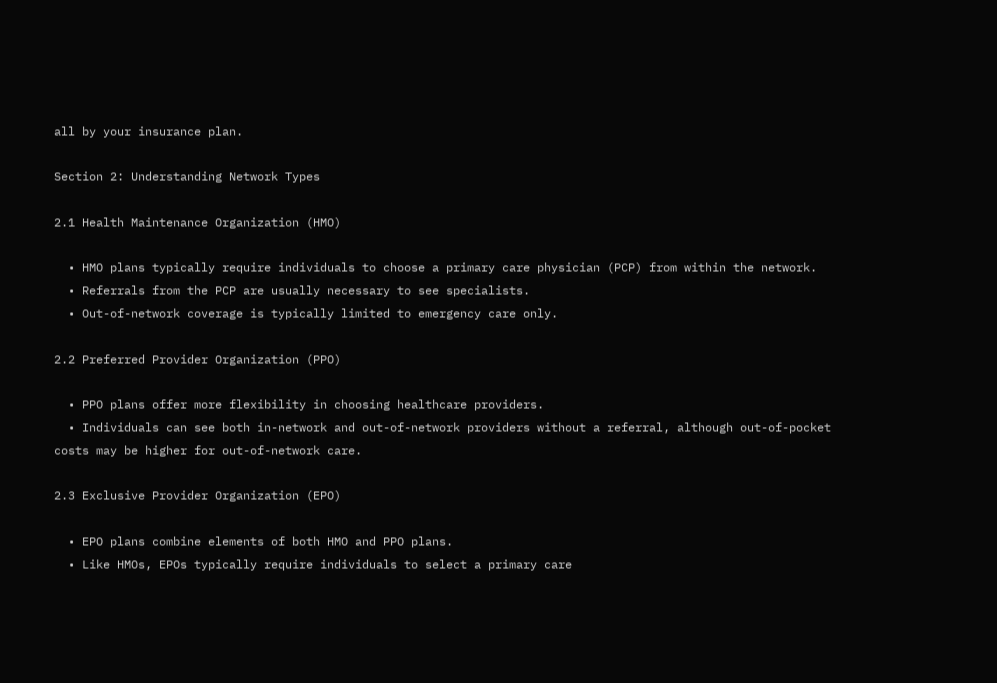all by your insurance plan.

Section 2: Understanding Network Types

2.1 Health Maintenance Organization (HMO)

  • HMO plans typically require individuals to choose a primary care physician (PCP) from within the network.
  • Referrals from the PCP are usually necessary to see specialists.
  • Out-of-network coverage is typically limited to emergency care only.

2.2 Preferred Provider Organization (PPO)

  • PPO plans offer more flexibility in choosing healthcare providers.
  • Individuals can see both in-network and out-of-network providers without a referral, although out-of-pocket costs may be higher for out-of-network care.

2.3 Exclusive Provider Organization (EPO)

  • EPO plans combine elements of both HMO and PPO plans.
  • Like HMOs, EPOs typically require individuals to select a primary care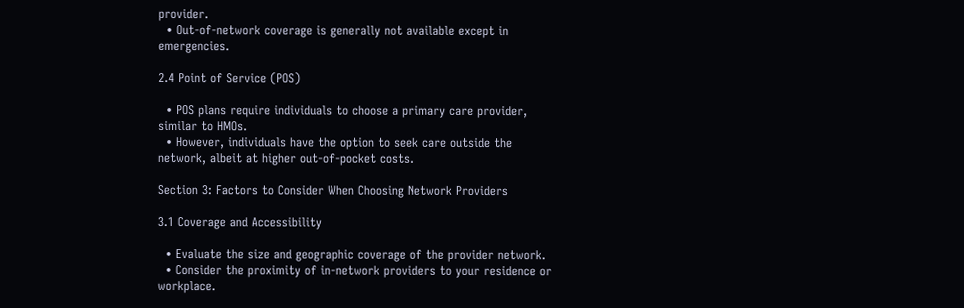provider.
  • Out-of-network coverage is generally not available except in emergencies.

2.4 Point of Service (POS)

  • POS plans require individuals to choose a primary care provider, similar to HMOs.
  • However, individuals have the option to seek care outside the network, albeit at higher out-of-pocket costs.

Section 3: Factors to Consider When Choosing Network Providers

3.1 Coverage and Accessibility

  • Evaluate the size and geographic coverage of the provider network.
  • Consider the proximity of in-network providers to your residence or workplace.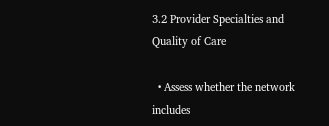3.2 Provider Specialties and Quality of Care

  • Assess whether the network includes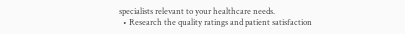specialists relevant to your healthcare needs.
  • Research the quality ratings and patient satisfaction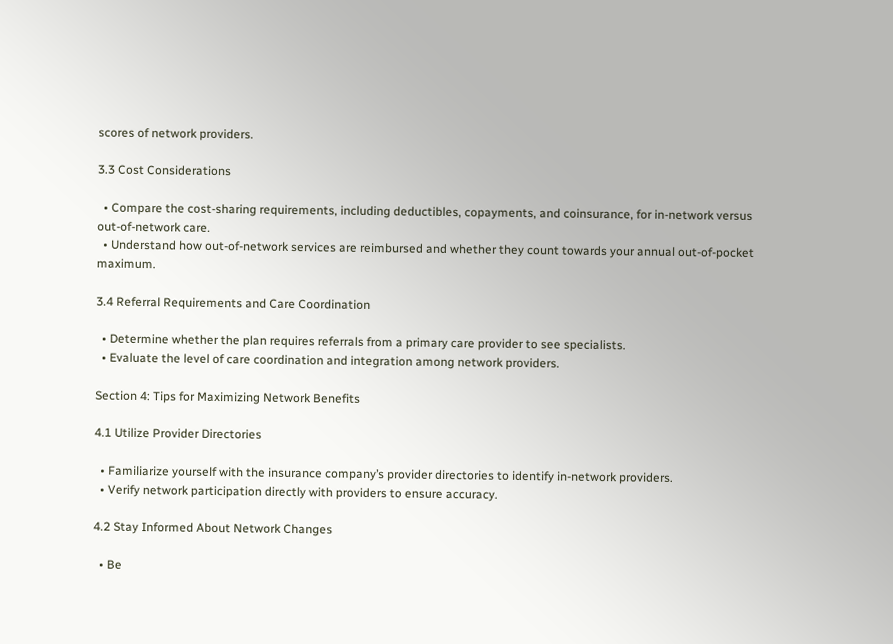scores of network providers.

3.3 Cost Considerations

  • Compare the cost-sharing requirements, including deductibles, copayments, and coinsurance, for in-network versus out-of-network care.
  • Understand how out-of-network services are reimbursed and whether they count towards your annual out-of-pocket maximum.

3.4 Referral Requirements and Care Coordination

  • Determine whether the plan requires referrals from a primary care provider to see specialists.
  • Evaluate the level of care coordination and integration among network providers.

Section 4: Tips for Maximizing Network Benefits

4.1 Utilize Provider Directories

  • Familiarize yourself with the insurance company’s provider directories to identify in-network providers.
  • Verify network participation directly with providers to ensure accuracy.

4.2 Stay Informed About Network Changes

  • Be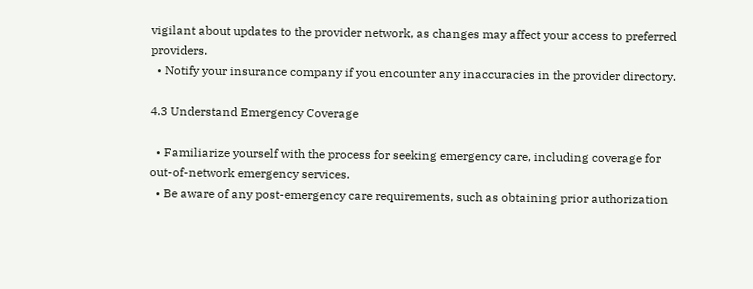vigilant about updates to the provider network, as changes may affect your access to preferred providers.
  • Notify your insurance company if you encounter any inaccuracies in the provider directory.

4.3 Understand Emergency Coverage

  • Familiarize yourself with the process for seeking emergency care, including coverage for out-of-network emergency services.
  • Be aware of any post-emergency care requirements, such as obtaining prior authorization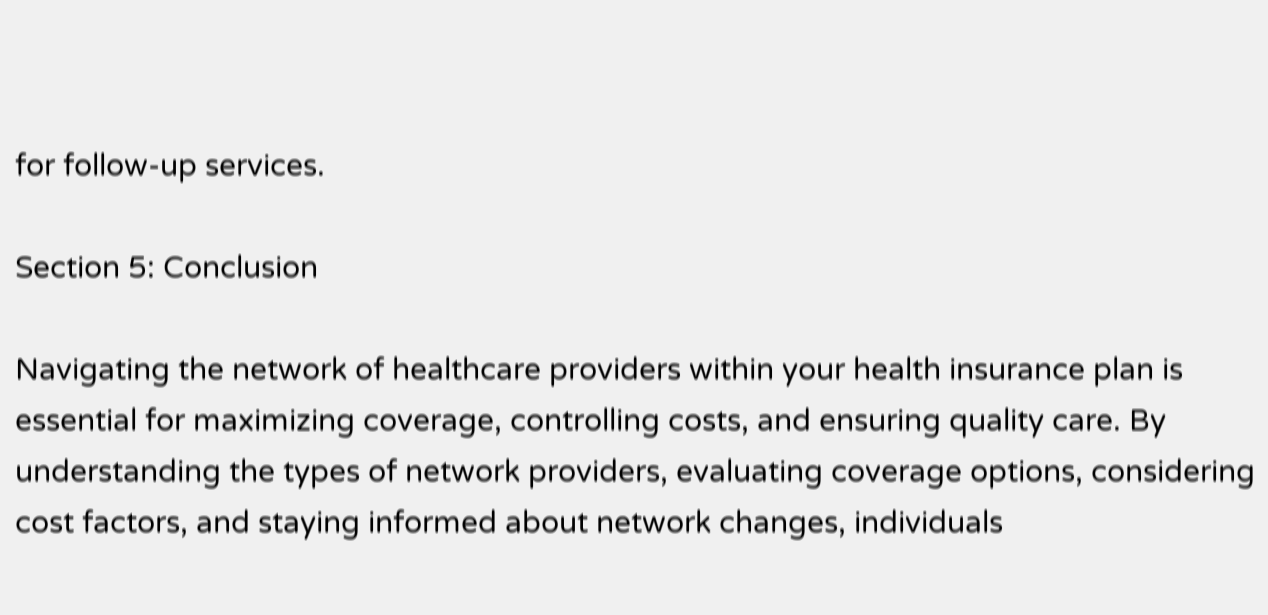for follow-up services.

Section 5: Conclusion

Navigating the network of healthcare providers within your health insurance plan is essential for maximizing coverage, controlling costs, and ensuring quality care. By understanding the types of network providers, evaluating coverage options, considering cost factors, and staying informed about network changes, individuals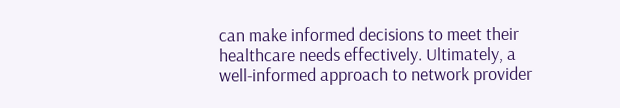can make informed decisions to meet their healthcare needs effectively. Ultimately, a well-informed approach to network provider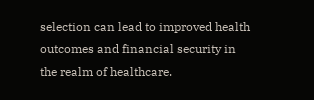selection can lead to improved health outcomes and financial security in the realm of healthcare.